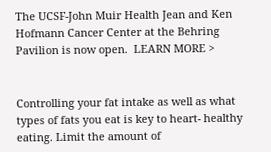The UCSF-John Muir Health Jean and Ken Hofmann Cancer Center at the Behring Pavilion is now open.  LEARN MORE >


Controlling your fat intake as well as what types of fats you eat is key to heart- healthy eating. Limit the amount of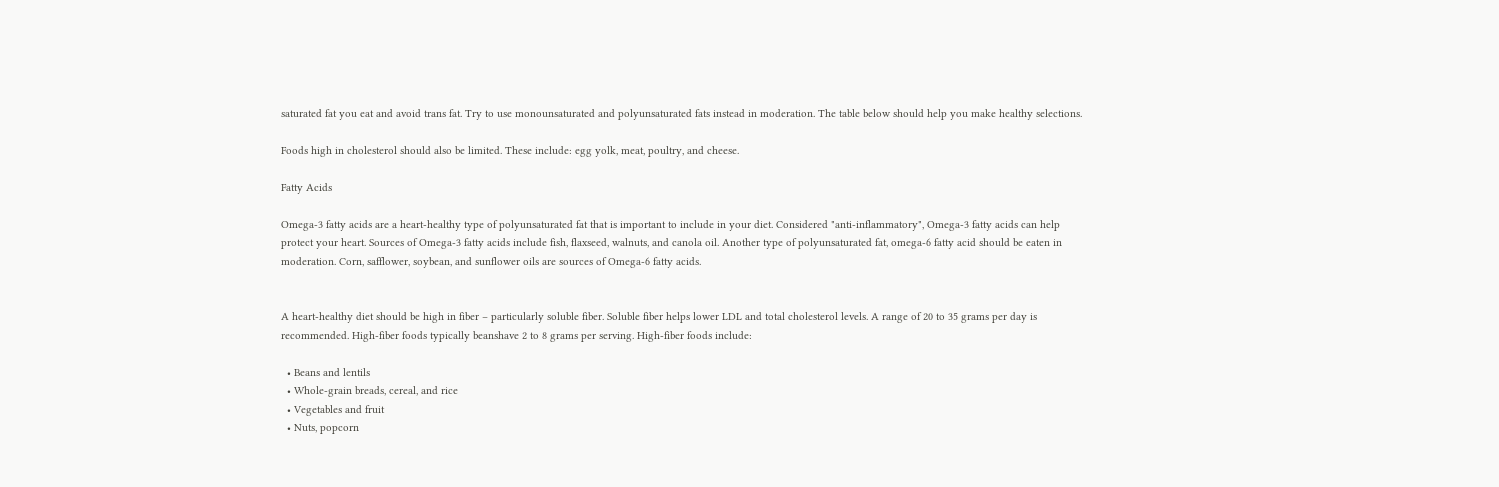saturated fat you eat and avoid trans fat. Try to use monounsaturated and polyunsaturated fats instead in moderation. The table below should help you make healthy selections.

Foods high in cholesterol should also be limited. These include: egg yolk, meat, poultry, and cheese.

Fatty Acids

Omega-3 fatty acids are a heart-healthy type of polyunsaturated fat that is important to include in your diet. Considered "anti-inflammatory", Omega-3 fatty acids can help protect your heart. Sources of Omega-3 fatty acids include fish, flaxseed, walnuts, and canola oil. Another type of polyunsaturated fat, omega-6 fatty acid should be eaten in moderation. Corn, safflower, soybean, and sunflower oils are sources of Omega-6 fatty acids.


A heart-healthy diet should be high in fiber – particularly soluble fiber. Soluble fiber helps lower LDL and total cholesterol levels. A range of 20 to 35 grams per day is recommended. High-fiber foods typically beanshave 2 to 8 grams per serving. High-fiber foods include:

  • Beans and lentils
  • Whole-grain breads, cereal, and rice
  • Vegetables and fruit
  • Nuts, popcorn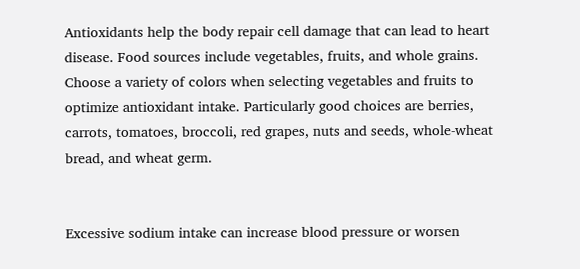Antioxidants help the body repair cell damage that can lead to heart disease. Food sources include vegetables, fruits, and whole grains. Choose a variety of colors when selecting vegetables and fruits to optimize antioxidant intake. Particularly good choices are berries, carrots, tomatoes, broccoli, red grapes, nuts and seeds, whole-wheat bread, and wheat germ.


Excessive sodium intake can increase blood pressure or worsen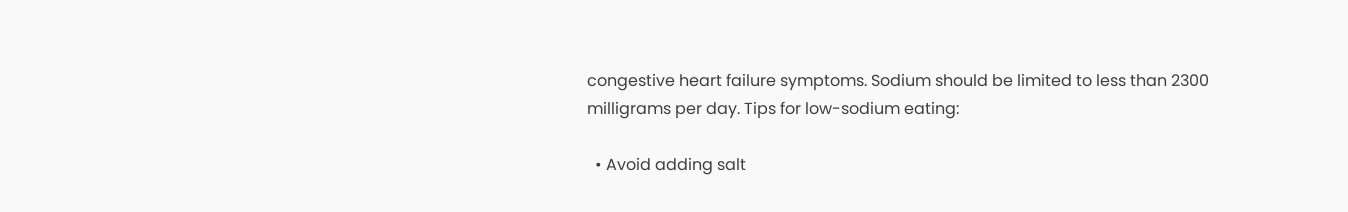congestive heart failure symptoms. Sodium should be limited to less than 2300 milligrams per day. Tips for low-sodium eating:

  • Avoid adding salt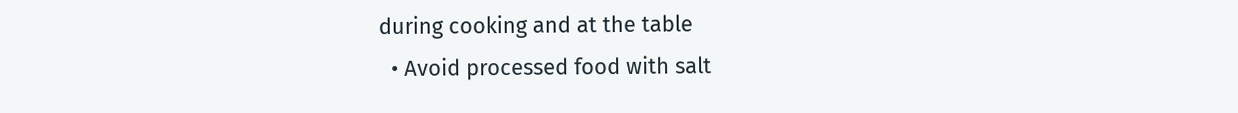during cooking and at the table
  • Avoid processed food with salt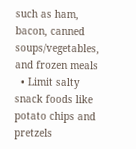such as ham, bacon, canned soups/vegetables, and frozen meals
  • Limit salty snack foods like potato chips and pretzels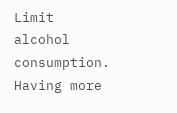Limit alcohol consumption. Having more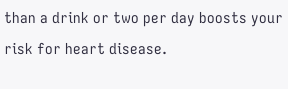than a drink or two per day boosts your risk for heart disease.